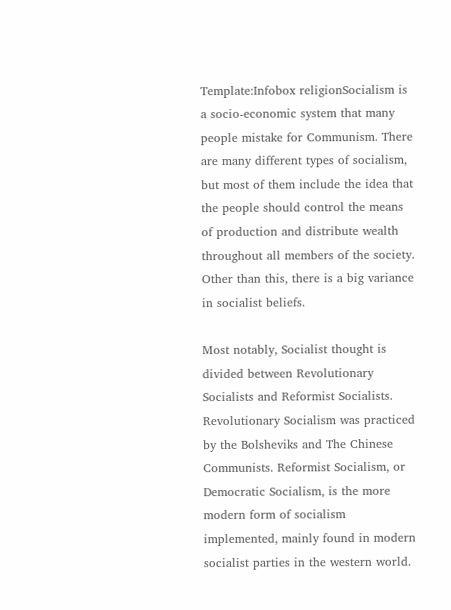Template:Infobox religionSocialism is a socio-economic system that many people mistake for Communism. There are many different types of socialism, but most of them include the idea that the people should control the means of production and distribute wealth throughout all members of the society. Other than this, there is a big variance in socialist beliefs.

Most notably, Socialist thought is divided between Revolutionary Socialists and Reformist Socialists. Revolutionary Socialism was practiced by the Bolsheviks and The Chinese Communists. Reformist Socialism, or Democratic Socialism, is the more modern form of socialism implemented, mainly found in modern socialist parties in the western world.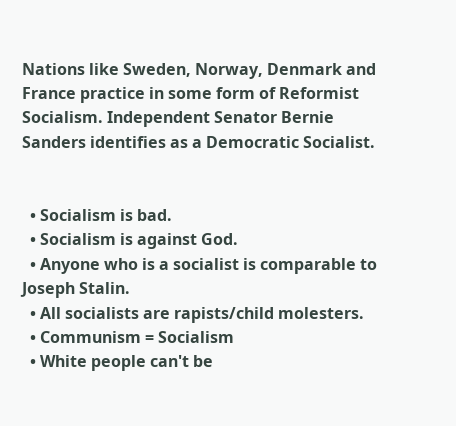Nations like Sweden, Norway, Denmark and France practice in some form of Reformist Socialism. Independent Senator Bernie Sanders identifies as a Democratic Socialist.


  • Socialism is bad.
  • Socialism is against God.
  • Anyone who is a socialist is comparable to Joseph Stalin.
  • All socialists are rapists/child molesters.
  • Communism = Socialism
  • White people can't be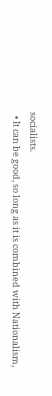socialists.
  • It can be good, so long as it is combined with Nationalism,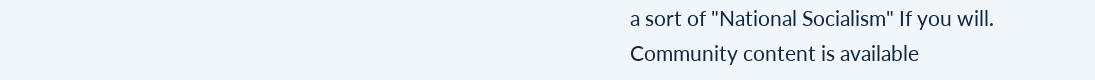a sort of "National Socialism" If you will.
Community content is available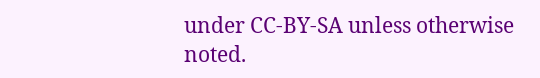under CC-BY-SA unless otherwise noted.